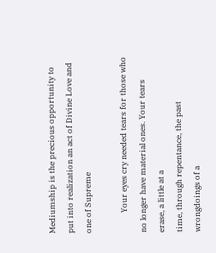Mediumship is the precious opportunity to put into realization an act of Divine Love and one of Supreme

          Your eyes cry needed tears for those who no longer have material ones. Your tears erase, a little at a
time, through repentance, the past wrongdoings of a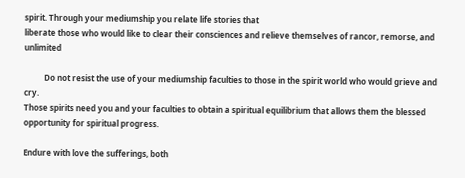spirit. Through your mediumship you relate life stories that
liberate those who would like to clear their consciences and relieve themselves of rancor, remorse, and unlimited

          Do not resist the use of your mediumship faculties to those in the spirit world who would grieve and cry.
Those spirits need you and your faculties to obtain a spiritual equilibrium that allows them the blessed
opportunity for spiritual progress.

Endure with love the sufferings, both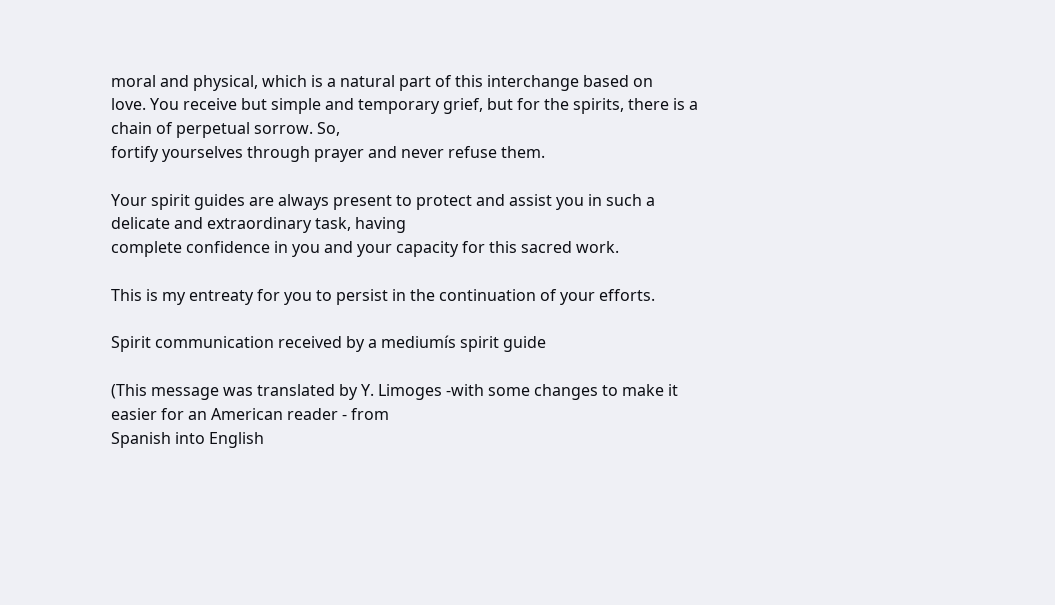moral and physical, which is a natural part of this interchange based on
love. You receive but simple and temporary grief, but for the spirits, there is a chain of perpetual sorrow. So,
fortify yourselves through prayer and never refuse them.

Your spirit guides are always present to protect and assist you in such a delicate and extraordinary task, having
complete confidence in you and your capacity for this sacred work.

This is my entreaty for you to persist in the continuation of your efforts.

Spirit communication received by a mediumís spirit guide

(This message was translated by Y. Limoges -with some changes to make it easier for an American reader - from
Spanish into English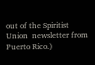out of the Spiritist Union  newsletter from Puerto Rico.)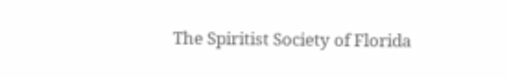The Spiritist Society of Florida